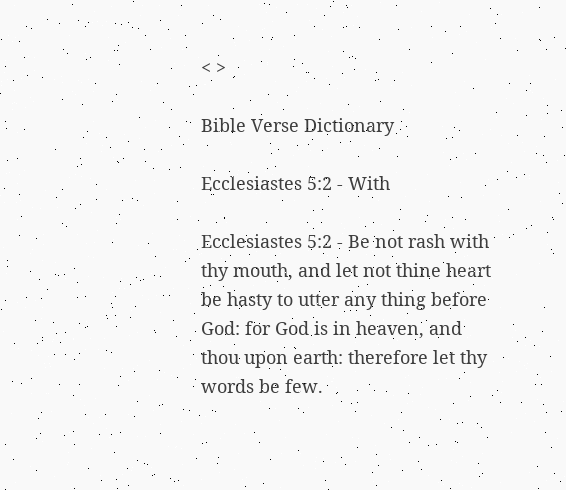< >

Bible Verse Dictionary

Ecclesiastes 5:2 - With

Ecclesiastes 5:2 - Be not rash with thy mouth, and let not thine heart be hasty to utter any thing before God: for God is in heaven, and thou upon earth: therefore let thy words be few.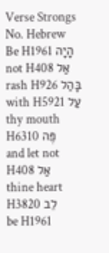Verse Strongs No. Hebrew
Be H1961 הָיָה
not H408 אַל
rash H926 בָּהַל
with H5921 עַל
thy mouth H6310 פֶּה
and let not H408 אַל
thine heart H3820 לֵב
be H1961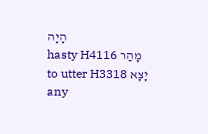הָיָה
hasty H4116 מָהַר
to utter H3318 יָצָא
any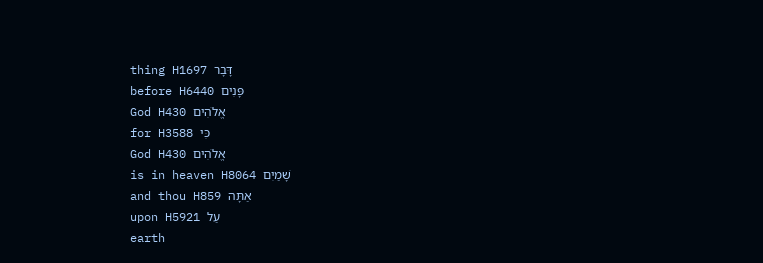thing H1697 דָּבָר
before H6440 פָּנִים
God H430 אֱלֹהִים
for H3588 כִּי
God H430 אֱלֹהִים
is in heaven H8064 שָׁמַיִם
and thou H859 אַתָּה
upon H5921 עַל
earth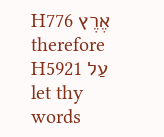H776 אֶרֶץ
therefore H5921 עַל
let thy words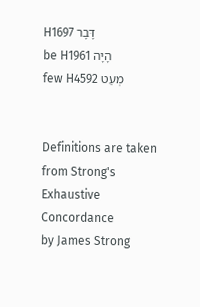H1697 דָּבָר
be H1961 הָיָה
few H4592 מְעַט


Definitions are taken from Strong's Exhaustive Concordance
by James Strong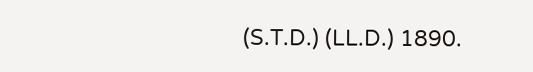(S.T.D.) (LL.D.) 1890.